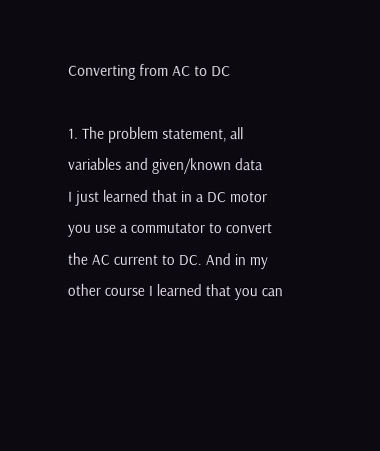Converting from AC to DC

1. The problem statement, all variables and given/known data
I just learned that in a DC motor you use a commutator to convert the AC current to DC. And in my other course I learned that you can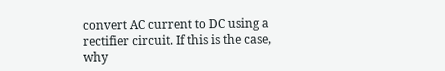convert AC current to DC using a rectifier circuit. If this is the case, why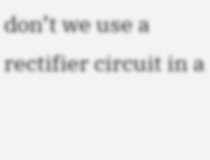don’t we use a rectifier circuit in a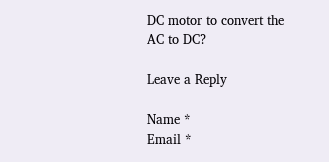DC motor to convert the AC to DC?

Leave a Reply

Name *
Email *